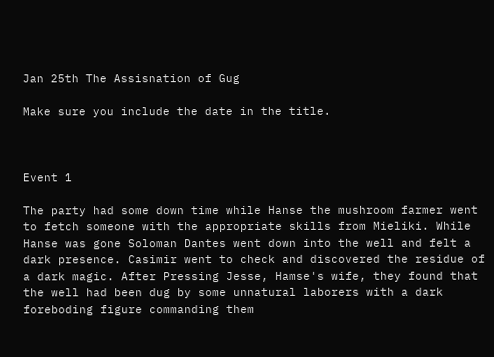Jan 25th The Assisnation of Gug

Make sure you include the date in the title.



Event 1

The party had some down time while Hanse the mushroom farmer went to fetch someone with the appropriate skills from Mieliki. While Hanse was gone Soloman Dantes went down into the well and felt a dark presence. Casimir went to check and discovered the residue of a dark magic. After Pressing Jesse, Hamse's wife, they found that the well had been dug by some unnatural laborers with a dark foreboding figure commanding them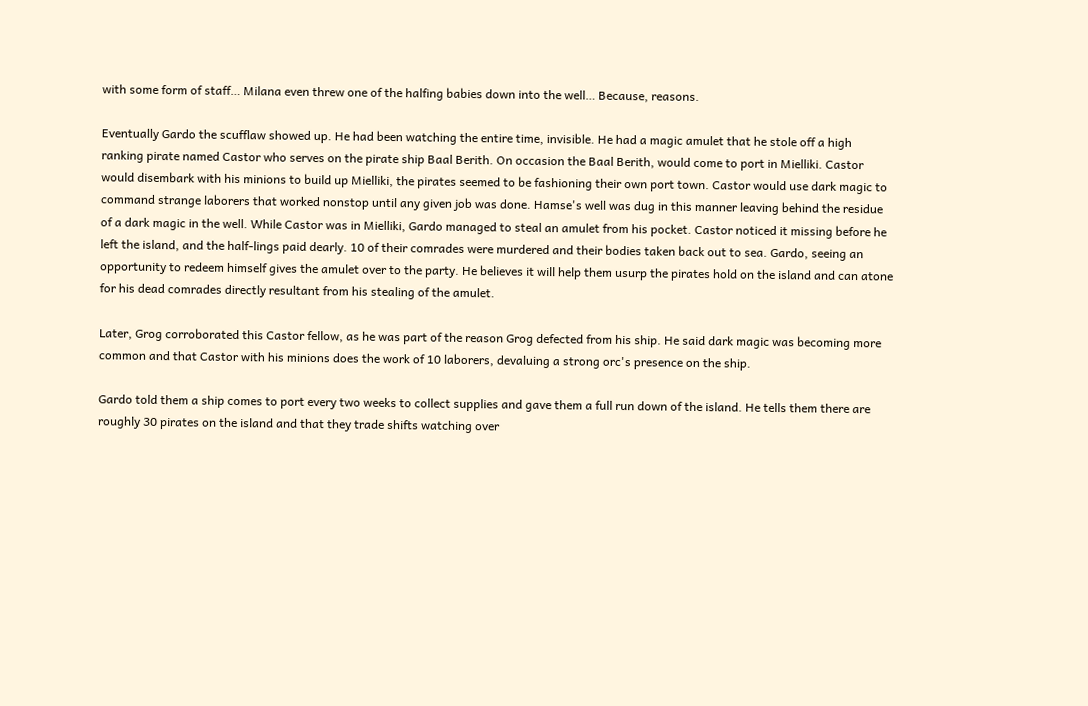with some form of staff… Milana even threw one of the halfing babies down into the well… Because, reasons.

Eventually Gardo the scufflaw showed up. He had been watching the entire time, invisible. He had a magic amulet that he stole off a high ranking pirate named Castor who serves on the pirate ship Baal Berith. On occasion the Baal Berith, would come to port in Mielliki. Castor would disembark with his minions to build up Mielliki, the pirates seemed to be fashioning their own port town. Castor would use dark magic to command strange laborers that worked nonstop until any given job was done. Hamse's well was dug in this manner leaving behind the residue of a dark magic in the well. While Castor was in Mielliki, Gardo managed to steal an amulet from his pocket. Castor noticed it missing before he left the island, and the half-lings paid dearly. 10 of their comrades were murdered and their bodies taken back out to sea. Gardo, seeing an opportunity to redeem himself gives the amulet over to the party. He believes it will help them usurp the pirates hold on the island and can atone for his dead comrades directly resultant from his stealing of the amulet.

Later, Grog corroborated this Castor fellow, as he was part of the reason Grog defected from his ship. He said dark magic was becoming more common and that Castor with his minions does the work of 10 laborers, devaluing a strong orc's presence on the ship.

Gardo told them a ship comes to port every two weeks to collect supplies and gave them a full run down of the island. He tells them there are roughly 30 pirates on the island and that they trade shifts watching over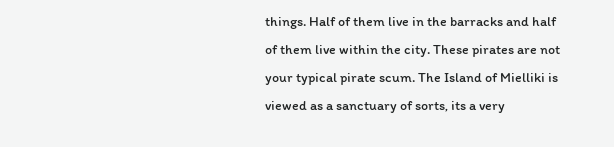things. Half of them live in the barracks and half of them live within the city. These pirates are not your typical pirate scum. The Island of Mielliki is viewed as a sanctuary of sorts, its a very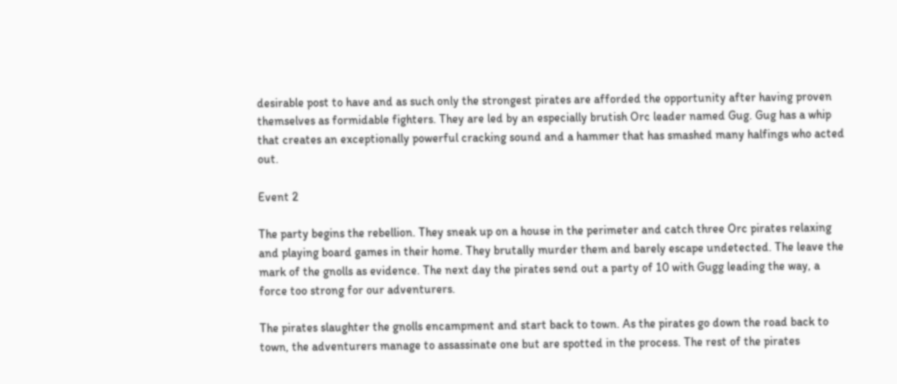desirable post to have and as such only the strongest pirates are afforded the opportunity after having proven themselves as formidable fighters. They are led by an especially brutish Orc leader named Gug. Gug has a whip that creates an exceptionally powerful cracking sound and a hammer that has smashed many halfings who acted out.

Event 2

The party begins the rebellion. They sneak up on a house in the perimeter and catch three Orc pirates relaxing and playing board games in their home. They brutally murder them and barely escape undetected. The leave the mark of the gnolls as evidence. The next day the pirates send out a party of 10 with Gugg leading the way, a force too strong for our adventurers.

The pirates slaughter the gnolls encampment and start back to town. As the pirates go down the road back to town, the adventurers manage to assassinate one but are spotted in the process. The rest of the pirates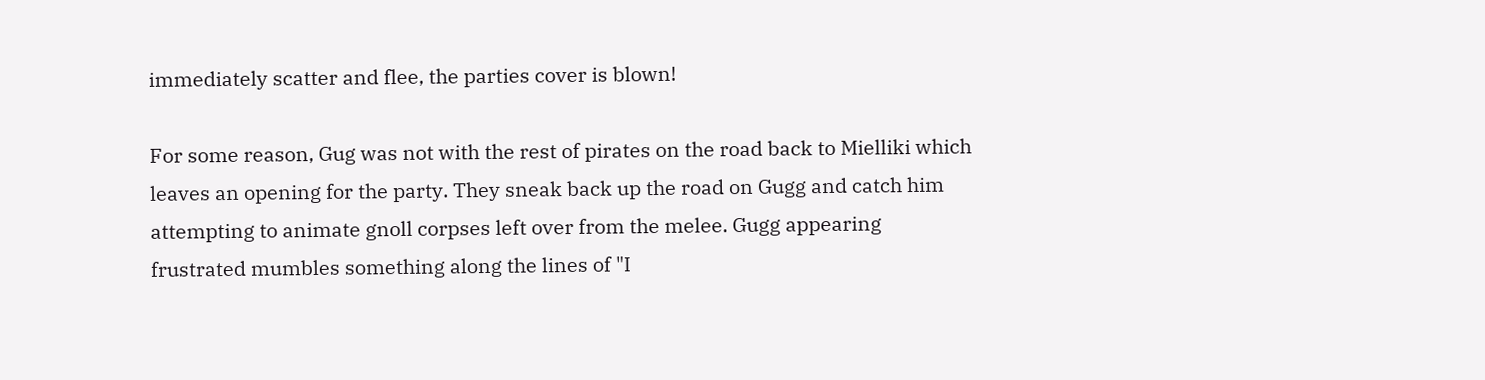immediately scatter and flee, the parties cover is blown!

For some reason, Gug was not with the rest of pirates on the road back to Mielliki which leaves an opening for the party. They sneak back up the road on Gugg and catch him attempting to animate gnoll corpses left over from the melee. Gugg appearing frustrated mumbles something along the lines of "I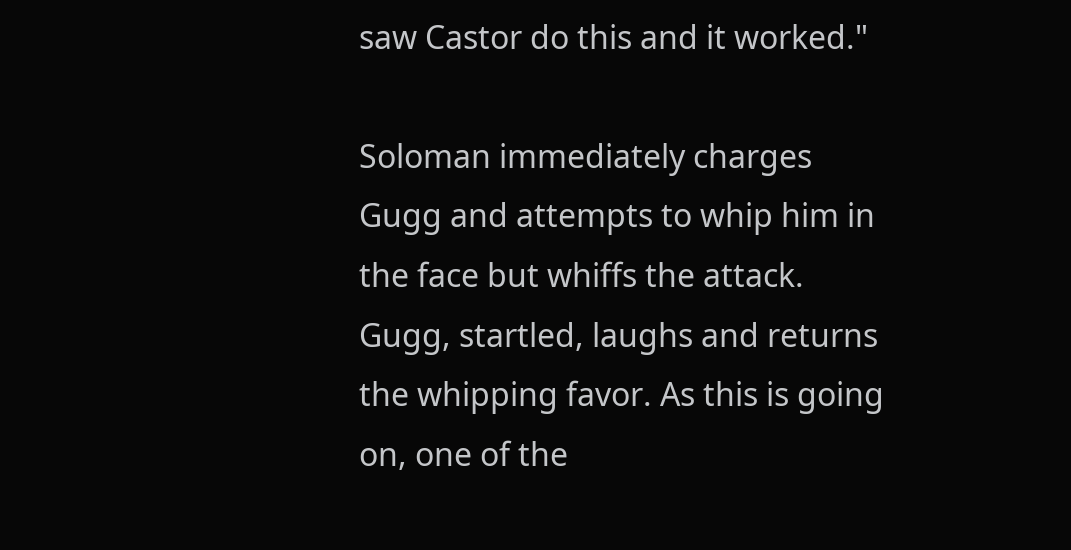saw Castor do this and it worked."

Soloman immediately charges Gugg and attempts to whip him in the face but whiffs the attack. Gugg, startled, laughs and returns the whipping favor. As this is going on, one of the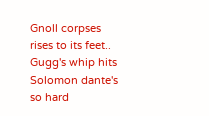Gnoll corpses rises to its feet.. Gugg's whip hits Solomon dante's so hard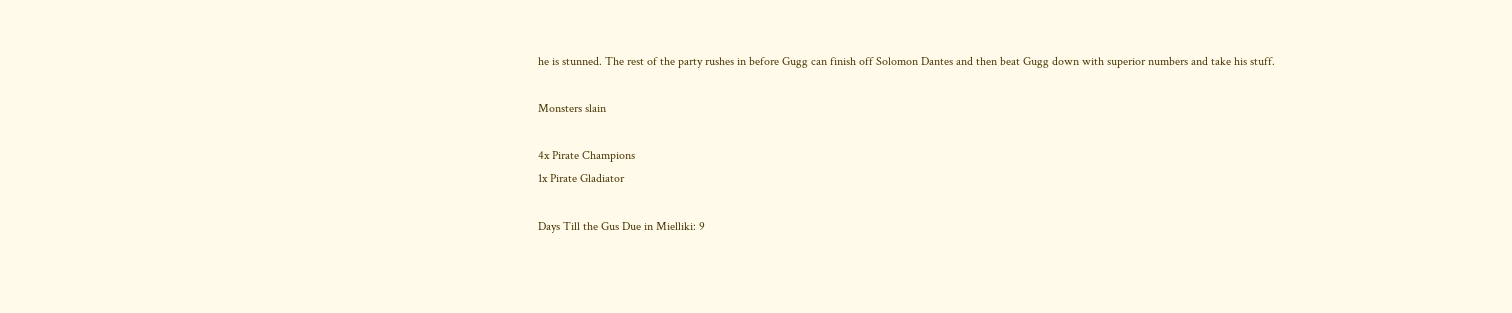he is stunned. The rest of the party rushes in before Gugg can finish off Solomon Dantes and then beat Gugg down with superior numbers and take his stuff.

Monsters slain

4x Pirate Champions
1x Pirate Gladiator

Days Till the Gus Due in Mielliki: 9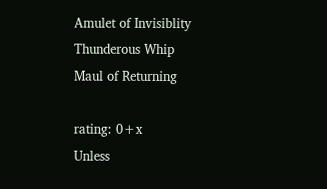Amulet of Invisiblity
Thunderous Whip
Maul of Returning

rating: 0+x
Unless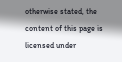otherwise stated, the content of this page is licensed under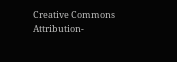Creative Commons Attribution-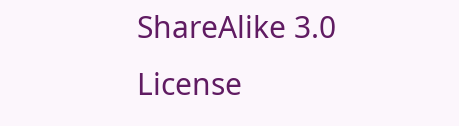ShareAlike 3.0 License